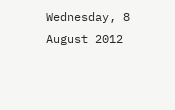Wednesday, 8 August 2012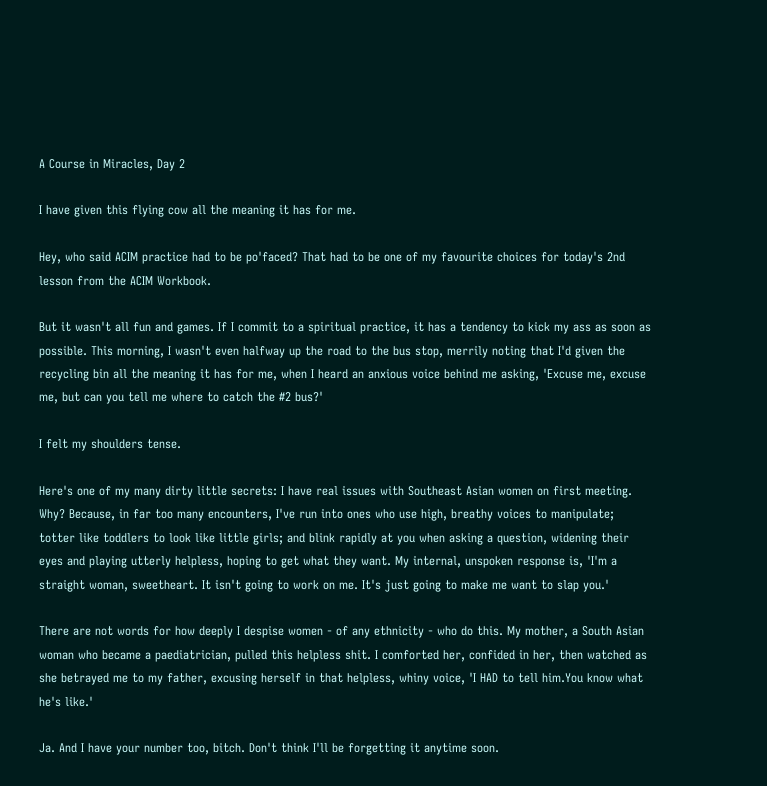A Course in Miracles, Day 2

I have given this flying cow all the meaning it has for me.

Hey, who said ACIM practice had to be po'faced? That had to be one of my favourite choices for today's 2nd lesson from the ACIM Workbook.

But it wasn't all fun and games. If I commit to a spiritual practice, it has a tendency to kick my ass as soon as possible. This morning, I wasn't even halfway up the road to the bus stop, merrily noting that I'd given the recycling bin all the meaning it has for me, when I heard an anxious voice behind me asking, 'Excuse me, excuse me, but can you tell me where to catch the #2 bus?'

I felt my shoulders tense.

Here's one of my many dirty little secrets: I have real issues with Southeast Asian women on first meeting. Why? Because, in far too many encounters, I've run into ones who use high, breathy voices to manipulate;  totter like toddlers to look like little girls; and blink rapidly at you when asking a question, widening their eyes and playing utterly helpless, hoping to get what they want. My internal, unspoken response is, 'I'm a straight woman, sweetheart. It isn't going to work on me. It's just going to make me want to slap you.'

There are not words for how deeply I despise women - of any ethnicity - who do this. My mother, a South Asian woman who became a paediatrician, pulled this helpless shit. I comforted her, confided in her, then watched as she betrayed me to my father, excusing herself in that helpless, whiny voice, 'I HAD to tell him.You know what he's like.'

Ja. And I have your number too, bitch. Don't think I'll be forgetting it anytime soon.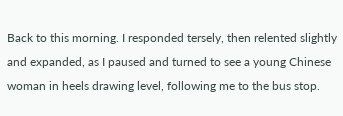Back to this morning. I responded tersely, then relented slightly and expanded, as I paused and turned to see a young Chinese woman in heels drawing level, following me to the bus stop.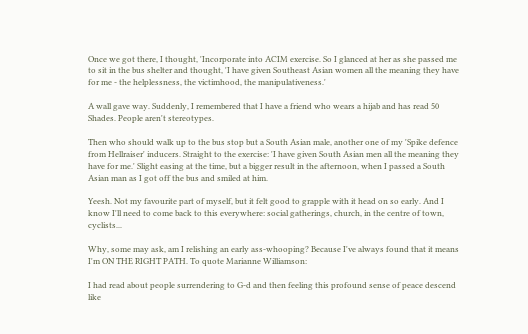Once we got there, I thought, 'Incorporate into ACIM exercise. So I glanced at her as she passed me to sit in the bus shelter and thought, 'I have given Southeast Asian women all the meaning they have for me - the helplessness, the victimhood, the manipulativeness.'

A wall gave way. Suddenly, I remembered that I have a friend who wears a hijab and has read 50 Shades. People aren't stereotypes.

Then who should walk up to the bus stop but a South Asian male, another one of my 'Spike defence from Hellraiser' inducers. Straight to the exercise: 'I have given South Asian men all the meaning they have for me.' Slight easing at the time, but a bigger result in the afternoon, when I passed a South Asian man as I got off the bus and smiled at him.

Yeesh. Not my favourite part of myself, but it felt good to grapple with it head on so early. And I know I'll need to come back to this everywhere: social gatherings, church, in the centre of town, cyclists...

Why, some may ask, am I relishing an early ass-whooping? Because I've always found that it means I'm ON THE RIGHT PATH. To quote Marianne Williamson:

I had read about people surrendering to G-d and then feeling this profound sense of peace descend like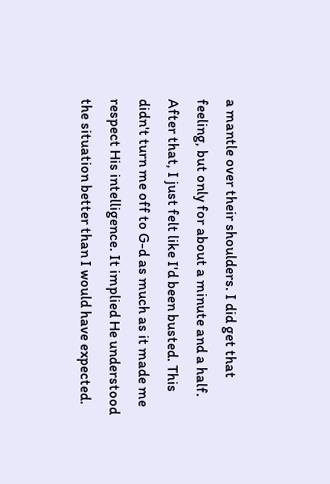a mantle over their shoulders. I did get that feeling, but only for about a minute and a half. After that, I just felt like I'd been busted. This didn't turn me off to G-d as much as it made me respect His intelligence. It implied He understood the situation better than I would have expected.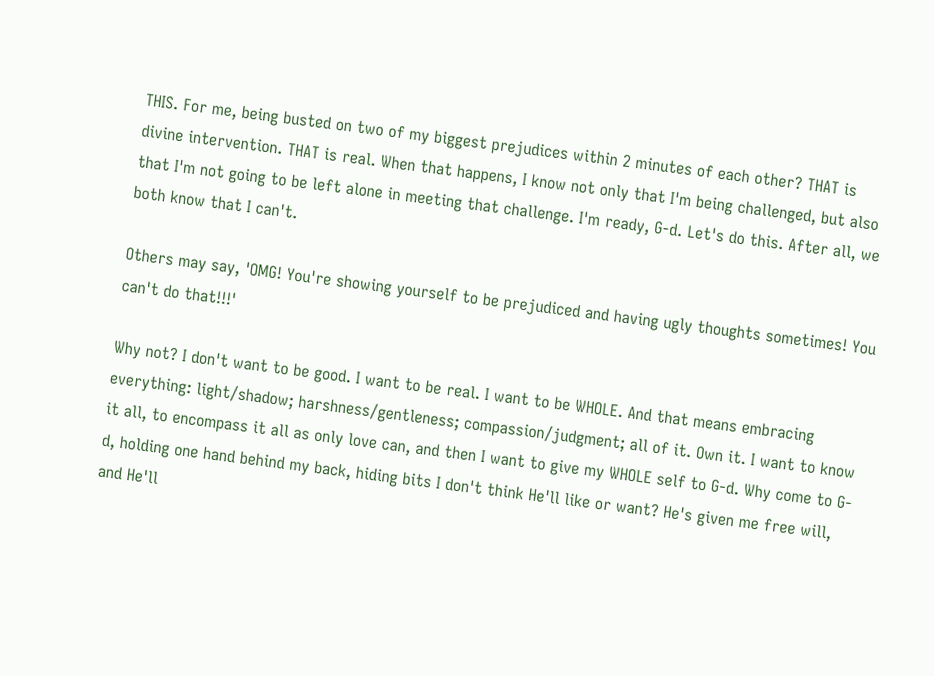THIS. For me, being busted on two of my biggest prejudices within 2 minutes of each other? THAT is divine intervention. THAT is real. When that happens, I know not only that I'm being challenged, but also that I'm not going to be left alone in meeting that challenge. I'm ready, G-d. Let's do this. After all, we both know that I can't.

Others may say, 'OMG! You're showing yourself to be prejudiced and having ugly thoughts sometimes! You can't do that!!!'

Why not? I don't want to be good. I want to be real. I want to be WHOLE. And that means embracing everything: light/shadow; harshness/gentleness; compassion/judgment; all of it. Own it. I want to know it all, to encompass it all as only love can, and then I want to give my WHOLE self to G-d. Why come to G-d, holding one hand behind my back, hiding bits I don't think He'll like or want? He's given me free will, and He'll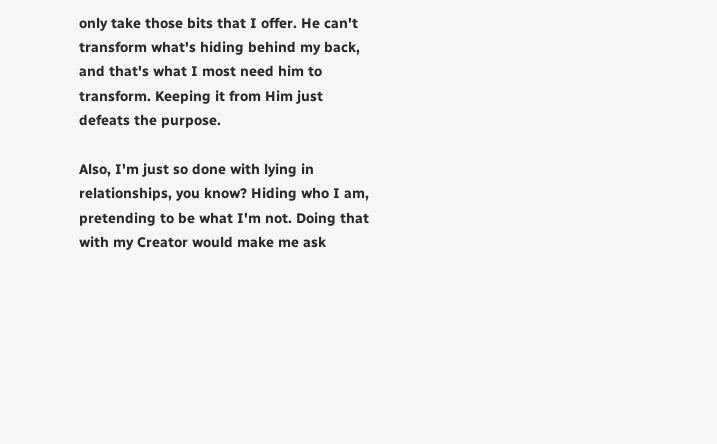only take those bits that I offer. He can't transform what's hiding behind my back, and that's what I most need him to transform. Keeping it from Him just defeats the purpose.

Also, I'm just so done with lying in relationships, you know? Hiding who I am, pretending to be what I'm not. Doing that with my Creator would make me ask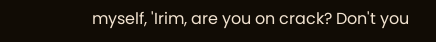myself, 'Irim, are you on crack? Don't you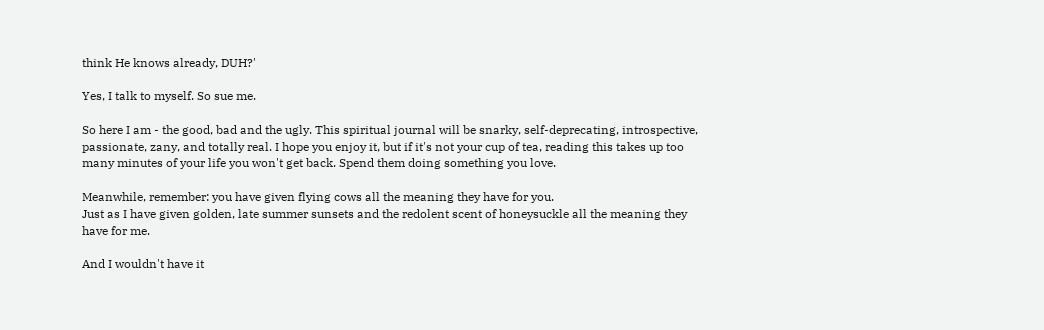think He knows already, DUH?'

Yes, I talk to myself. So sue me.

So here I am - the good, bad and the ugly. This spiritual journal will be snarky, self-deprecating, introspective, passionate, zany, and totally real. I hope you enjoy it, but if it's not your cup of tea, reading this takes up too many minutes of your life you won't get back. Spend them doing something you love.

Meanwhile, remember: you have given flying cows all the meaning they have for you.
Just as I have given golden, late summer sunsets and the redolent scent of honeysuckle all the meaning they have for me.

And I wouldn't have it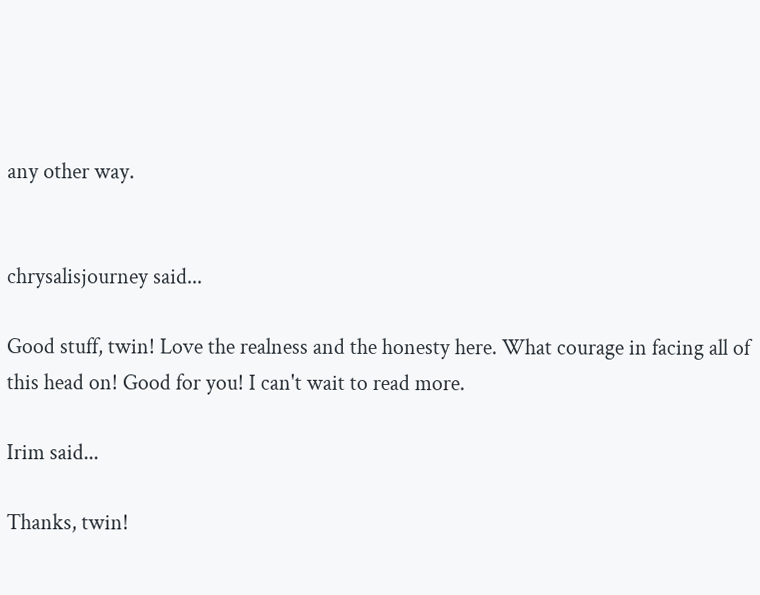any other way.


chrysalisjourney said...

Good stuff, twin! Love the realness and the honesty here. What courage in facing all of this head on! Good for you! I can't wait to read more.

Irim said...

Thanks, twin!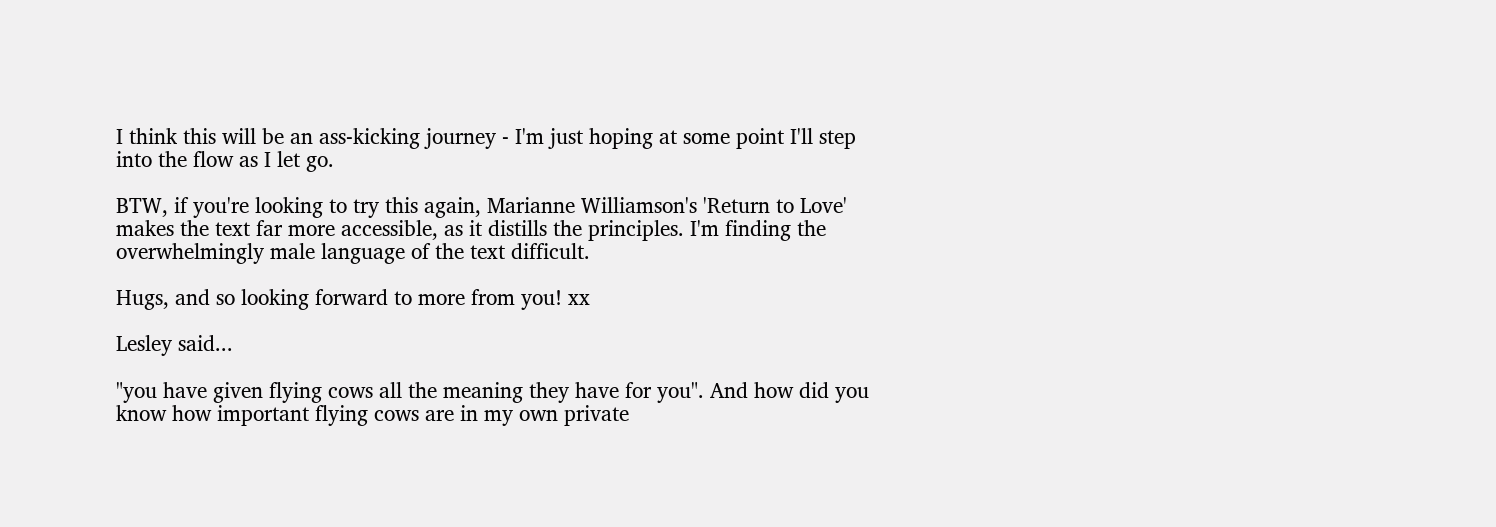I think this will be an ass-kicking journey - I'm just hoping at some point I'll step into the flow as I let go.

BTW, if you're looking to try this again, Marianne Williamson's 'Return to Love' makes the text far more accessible, as it distills the principles. I'm finding the overwhelmingly male language of the text difficult.

Hugs, and so looking forward to more from you! xx

Lesley said...

"you have given flying cows all the meaning they have for you". And how did you know how important flying cows are in my own private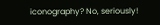iconography? No, seriously!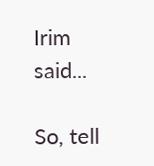Irim said...

So, tell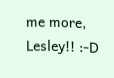me more, Lesley!! :-D